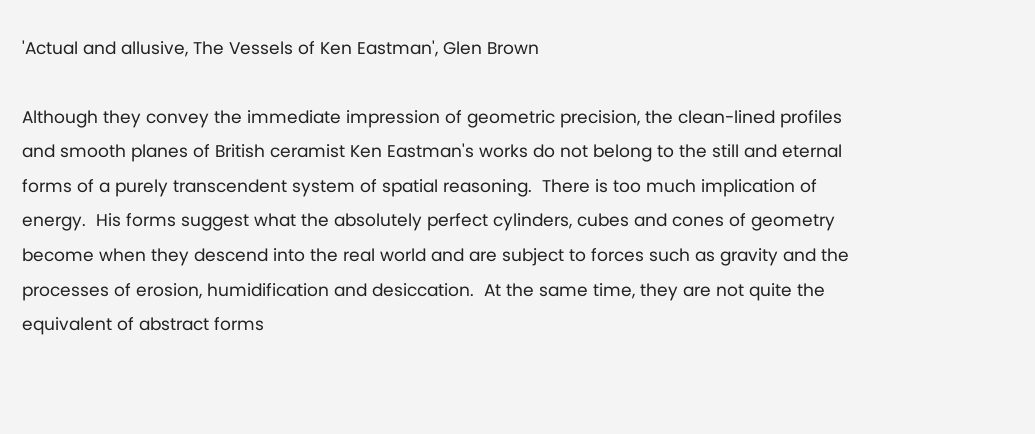'Actual and allusive, The Vessels of Ken Eastman', Glen Brown

Although they convey the immediate impression of geometric precision, the clean-lined profiles and smooth planes of British ceramist Ken Eastman's works do not belong to the still and eternal forms of a purely transcendent system of spatial reasoning.  There is too much implication of energy.  His forms suggest what the absolutely perfect cylinders, cubes and cones of geometry become when they descend into the real world and are subject to forces such as gravity and the processes of erosion, humidification and desiccation.  At the same time, they are not quite the equivalent of abstract forms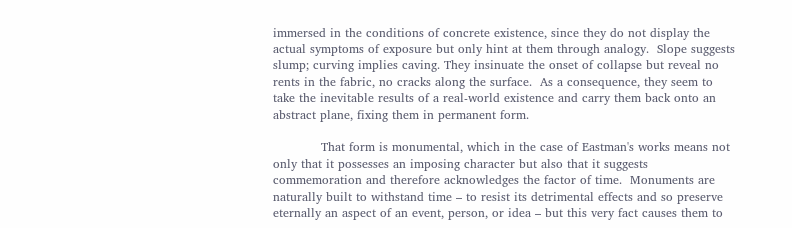immersed in the conditions of concrete existence, since they do not display the actual symptoms of exposure but only hint at them through analogy.  Slope suggests slump; curving implies caving. They insinuate the onset of collapse but reveal no rents in the fabric, no cracks along the surface.  As a consequence, they seem to take the inevitable results of a real-world existence and carry them back onto an abstract plane, fixing them in permanent form.

            That form is monumental, which in the case of Eastman's works means not only that it possesses an imposing character but also that it suggests commemoration and therefore acknowledges the factor of time.  Monuments are naturally built to withstand time – to resist its detrimental effects and so preserve eternally an aspect of an event, person, or idea – but this very fact causes them to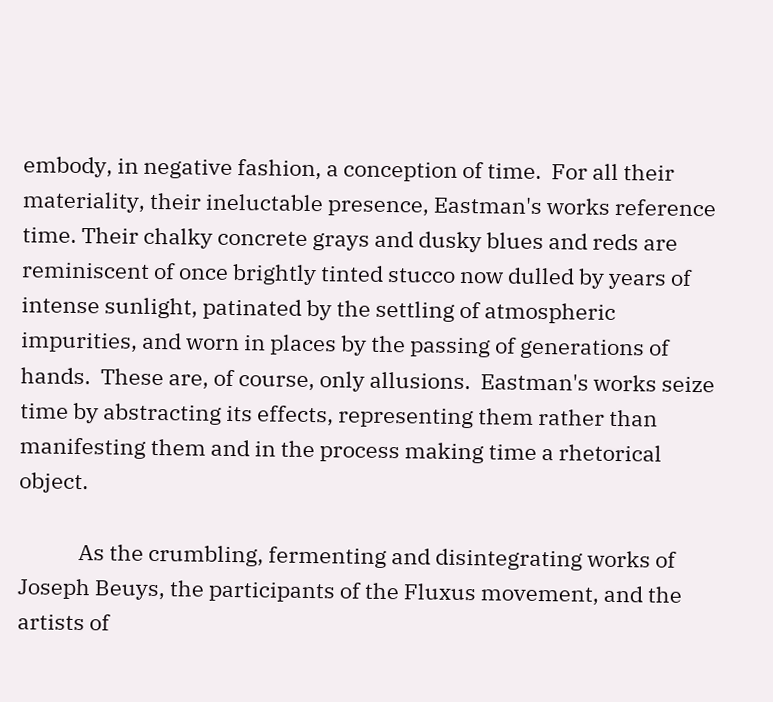embody, in negative fashion, a conception of time.  For all their materiality, their ineluctable presence, Eastman's works reference time. Their chalky concrete grays and dusky blues and reds are reminiscent of once brightly tinted stucco now dulled by years of intense sunlight, patinated by the settling of atmospheric impurities, and worn in places by the passing of generations of hands.  These are, of course, only allusions.  Eastman's works seize time by abstracting its effects, representing them rather than manifesting them and in the process making time a rhetorical object.

            As the crumbling, fermenting and disintegrating works of Joseph Beuys, the participants of the Fluxus movement, and the artists of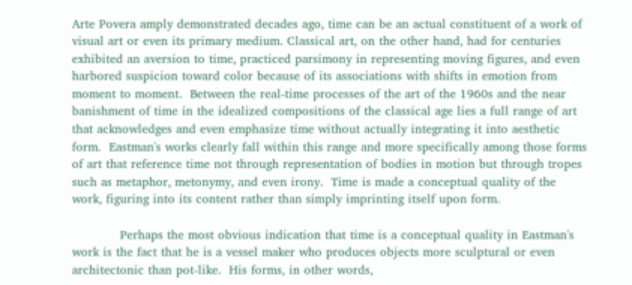Arte Povera amply demonstrated decades ago, time can be an actual constituent of a work of visual art or even its primary medium. Classical art, on the other hand, had for centuries exhibited an aversion to time, practiced parsimony in representing moving figures, and even harbored suspicion toward color because of its associations with shifts in emotion from moment to moment.  Between the real-time processes of the art of the 1960s and the near banishment of time in the idealized compositions of the classical age lies a full range of art that acknowledges and even emphasize time without actually integrating it into aesthetic form.  Eastman's works clearly fall within this range and more specifically among those forms of art that reference time not through representation of bodies in motion but through tropes such as metaphor, metonymy, and even irony.  Time is made a conceptual quality of the work, figuring into its content rather than simply imprinting itself upon form.

            Perhaps the most obvious indication that time is a conceptual quality in Eastman's work is the fact that he is a vessel maker who produces objects more sculptural or even architectonic than pot-like.  His forms, in other words,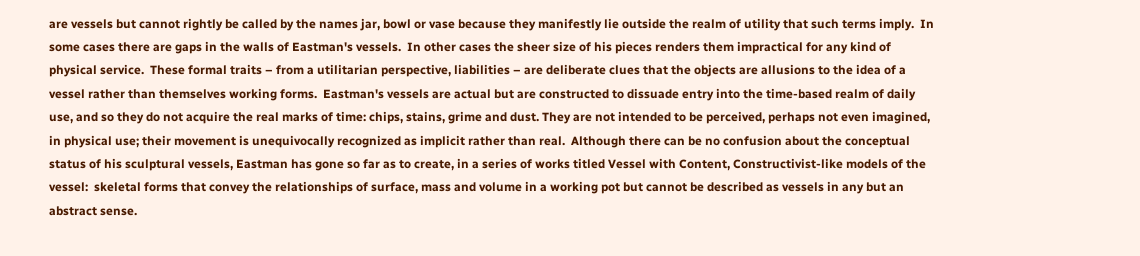are vessels but cannot rightly be called by the names jar, bowl or vase because they manifestly lie outside the realm of utility that such terms imply.  In some cases there are gaps in the walls of Eastman's vessels.  In other cases the sheer size of his pieces renders them impractical for any kind of physical service.  These formal traits – from a utilitarian perspective, liabilities – are deliberate clues that the objects are allusions to the idea of a vessel rather than themselves working forms.  Eastman's vessels are actual but are constructed to dissuade entry into the time-based realm of daily use, and so they do not acquire the real marks of time: chips, stains, grime and dust. They are not intended to be perceived, perhaps not even imagined, in physical use; their movement is unequivocally recognized as implicit rather than real.  Although there can be no confusion about the conceptual status of his sculptural vessels, Eastman has gone so far as to create, in a series of works titled Vessel with Content, Constructivist-like models of the vessel:  skeletal forms that convey the relationships of surface, mass and volume in a working pot but cannot be described as vessels in any but an abstract sense.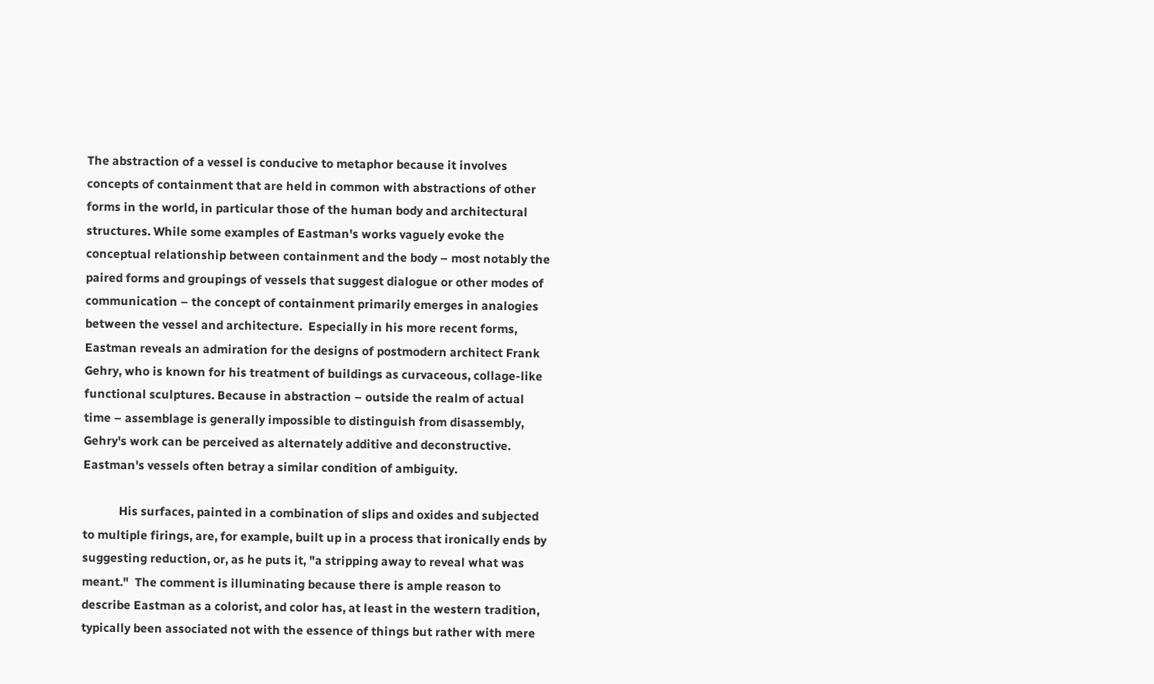The abstraction of a vessel is conducive to metaphor because it involves concepts of containment that are held in common with abstractions of other forms in the world, in particular those of the human body and architectural structures. While some examples of Eastman's works vaguely evoke the conceptual relationship between containment and the body – most notably the paired forms and groupings of vessels that suggest dialogue or other modes of communication – the concept of containment primarily emerges in analogies between the vessel and architecture.  Especially in his more recent forms, Eastman reveals an admiration for the designs of postmodern architect Frank Gehry, who is known for his treatment of buildings as curvaceous, collage-like functional sculptures. Because in abstraction – outside the realm of actual time – assemblage is generally impossible to distinguish from disassembly, Gehry's work can be perceived as alternately additive and deconstructive.  Eastman's vessels often betray a similar condition of ambiguity.

            His surfaces, painted in a combination of slips and oxides and subjected to multiple firings, are, for example, built up in a process that ironically ends by suggesting reduction, or, as he puts it, "a stripping away to reveal what was meant."  The comment is illuminating because there is ample reason to describe Eastman as a colorist, and color has, at least in the western tradition, typically been associated not with the essence of things but rather with mere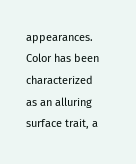appearances.  Color has been characterized as an alluring surface trait, a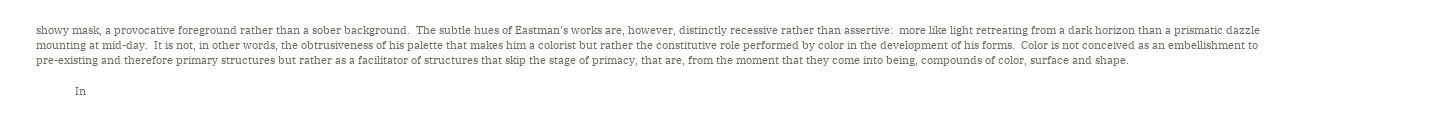showy mask, a provocative foreground rather than a sober background.  The subtle hues of Eastman's works are, however, distinctly recessive rather than assertive:  more like light retreating from a dark horizon than a prismatic dazzle mounting at mid-day.  It is not, in other words, the obtrusiveness of his palette that makes him a colorist but rather the constitutive role performed by color in the development of his forms.  Color is not conceived as an embellishment to pre-existing and therefore primary structures but rather as a facilitator of structures that skip the stage of primacy, that are, from the moment that they come into being, compounds of color, surface and shape.

             In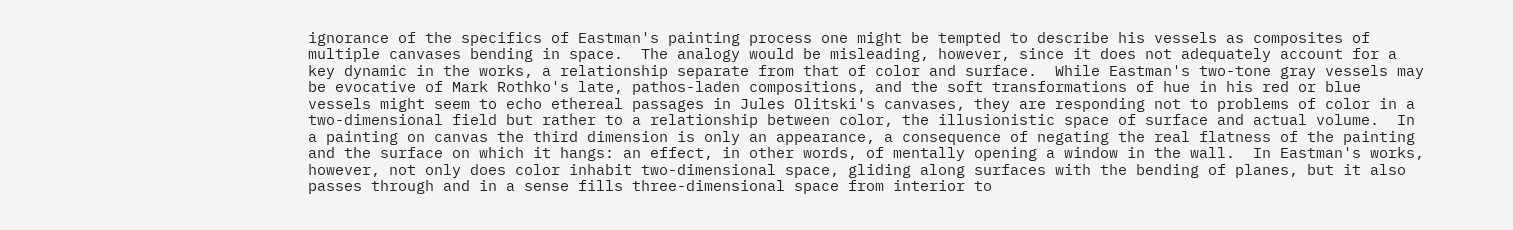ignorance of the specifics of Eastman's painting process one might be tempted to describe his vessels as composites of multiple canvases bending in space.  The analogy would be misleading, however, since it does not adequately account for a key dynamic in the works, a relationship separate from that of color and surface.  While Eastman's two-tone gray vessels may be evocative of Mark Rothko's late, pathos-laden compositions, and the soft transformations of hue in his red or blue vessels might seem to echo ethereal passages in Jules Olitski's canvases, they are responding not to problems of color in a two-dimensional field but rather to a relationship between color, the illusionistic space of surface and actual volume.  In a painting on canvas the third dimension is only an appearance, a consequence of negating the real flatness of the painting and the surface on which it hangs: an effect, in other words, of mentally opening a window in the wall.  In Eastman's works, however, not only does color inhabit two-dimensional space, gliding along surfaces with the bending of planes, but it also passes through and in a sense fills three-dimensional space from interior to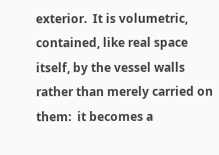exterior.  It is volumetric, contained, like real space itself, by the vessel walls rather than merely carried on them:  it becomes a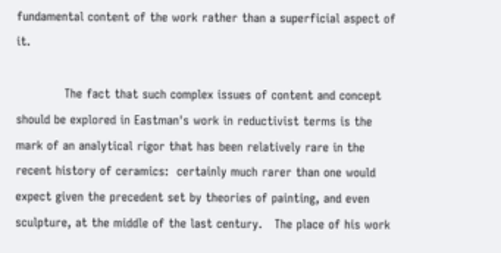fundamental content of the work rather than a superficial aspect of it.

            The fact that such complex issues of content and concept should be explored in Eastman's work in reductivist terms is the mark of an analytical rigor that has been relatively rare in the recent history of ceramics:  certainly much rarer than one would expect given the precedent set by theories of painting, and even sculpture, at the middle of the last century.   The place of his work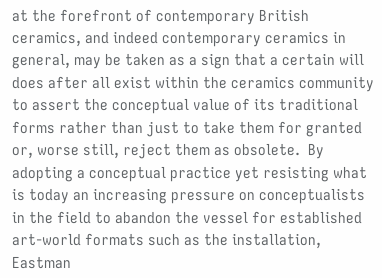at the forefront of contemporary British ceramics, and indeed contemporary ceramics in general, may be taken as a sign that a certain will does after all exist within the ceramics community to assert the conceptual value of its traditional forms rather than just to take them for granted or, worse still, reject them as obsolete.  By adopting a conceptual practice yet resisting what is today an increasing pressure on conceptualists in the field to abandon the vessel for established art-world formats such as the installation, Eastman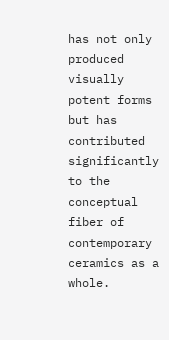has not only produced visually potent forms but has contributed significantly to the conceptual fiber of contemporary ceramics as a whole.